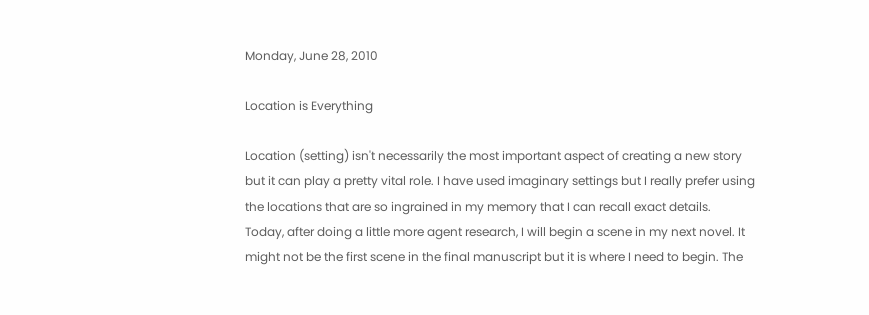Monday, June 28, 2010

Location is Everything

Location (setting) isn't necessarily the most important aspect of creating a new story but it can play a pretty vital role. I have used imaginary settings but I really prefer using the locations that are so ingrained in my memory that I can recall exact details.
Today, after doing a little more agent research, I will begin a scene in my next novel. It might not be the first scene in the final manuscript but it is where I need to begin. The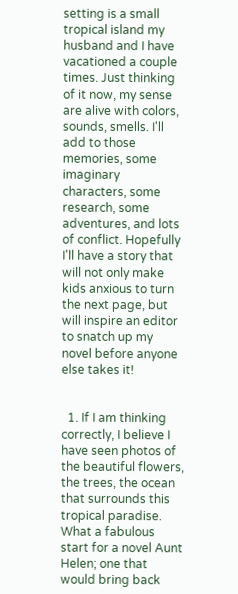setting is a small tropical island my husband and I have vacationed a couple times. Just thinking of it now, my sense are alive with colors, sounds, smells. I'll add to those memories, some imaginary characters, some research, some adventures, and lots of conflict. Hopefully I'll have a story that will not only make kids anxious to turn the next page, but will inspire an editor to snatch up my novel before anyone else takes it!


  1. If I am thinking correctly, I believe I have seen photos of the beautiful flowers, the trees, the ocean that surrounds this tropical paradise. What a fabulous start for a novel Aunt Helen; one that would bring back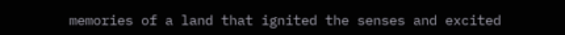memories of a land that ignited the senses and excited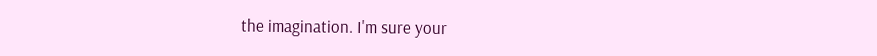the imagination. I'm sure your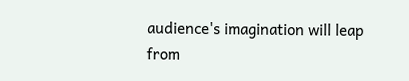audience's imagination will leap from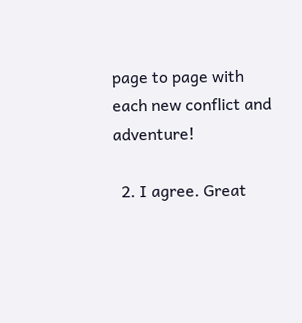page to page with each new conflict and adventure!

  2. I agree. Great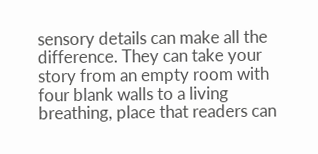sensory details can make all the difference. They can take your story from an empty room with four blank walls to a living breathing, place that readers can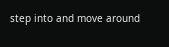step into and move around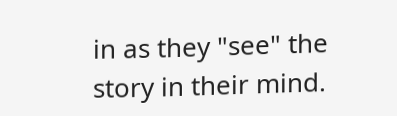in as they "see" the story in their mind.